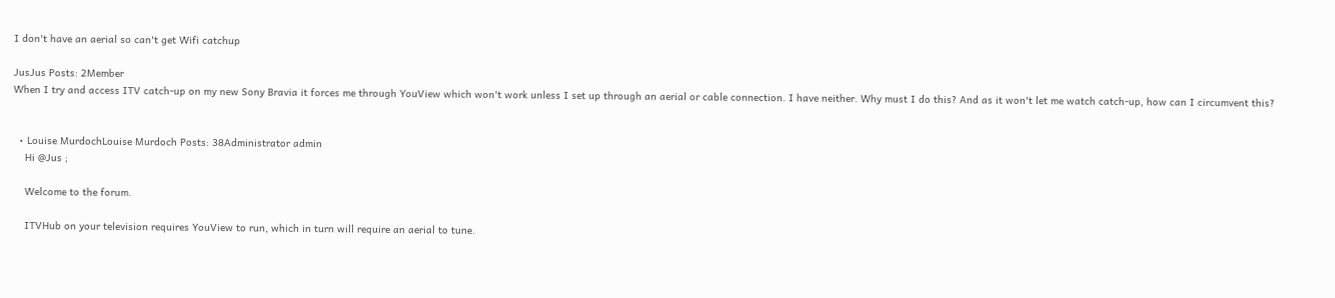I don't have an aerial so can't get Wifi catchup

JusJus Posts: 2Member
When I try and access ITV catch-up on my new Sony Bravia it forces me through YouView which won't work unless I set up through an aerial or cable connection. I have neither. Why must I do this? And as it won't let me watch catch-up, how can I circumvent this?


  • Louise MurdochLouise Murdoch Posts: 38Administrator admin
    Hi @Jus ;

    Welcome to the forum.

    ITVHub on your television requires YouView to run, which in turn will require an aerial to tune.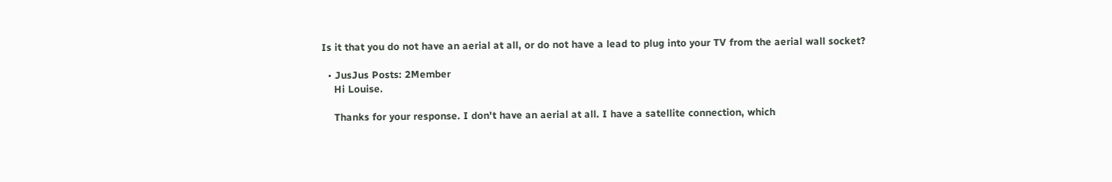Is it that you do not have an aerial at all, or do not have a lead to plug into your TV from the aerial wall socket?

  • JusJus Posts: 2Member
    Hi Louise.

    Thanks for your response. I don't have an aerial at all. I have a satellite connection, which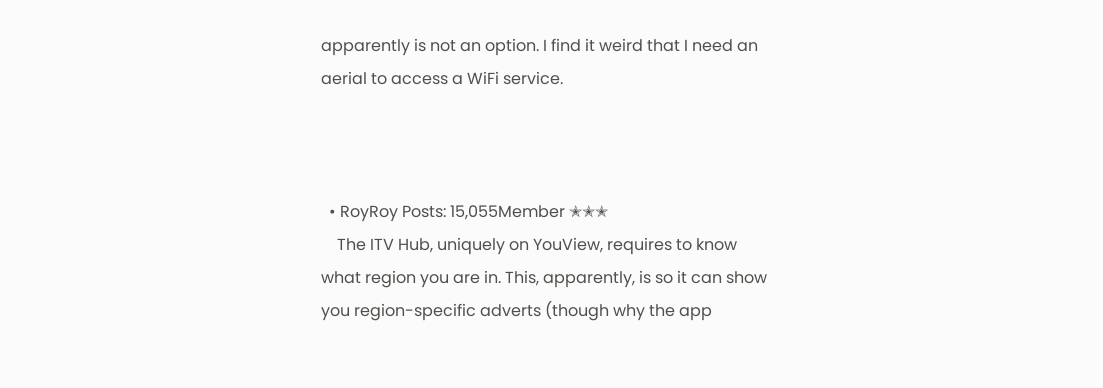apparently is not an option. I find it weird that I need an aerial to access a WiFi service.



  • RoyRoy Posts: 15,055Member ✭✭✭
    The ITV Hub, uniquely on YouView, requires to know what region you are in. This, apparently, is so it can show you region-specific adverts (though why the app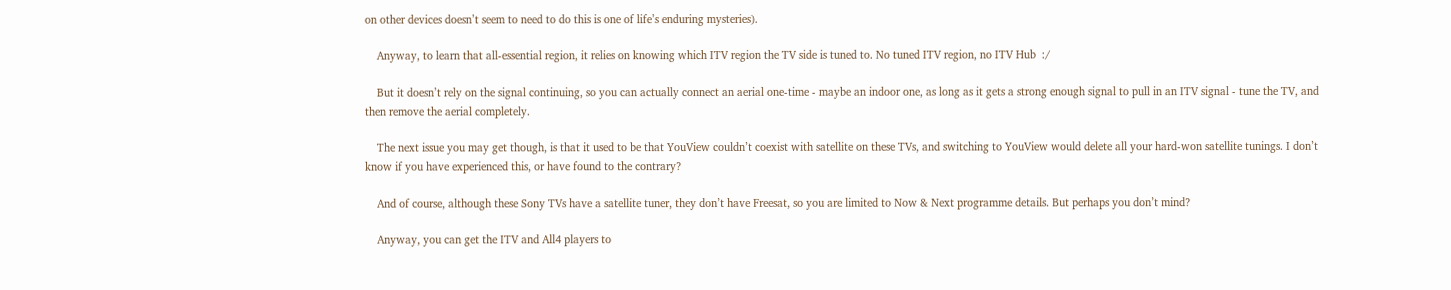on other devices doesn’t seem to need to do this is one of life’s enduring mysteries).

    Anyway, to learn that all-essential region, it relies on knowing which ITV region the TV side is tuned to. No tuned ITV region, no ITV Hub  :/

    But it doesn’t rely on the signal continuing, so you can actually connect an aerial one-time - maybe an indoor one, as long as it gets a strong enough signal to pull in an ITV signal - tune the TV, and then remove the aerial completely.

    The next issue you may get though, is that it used to be that YouView couldn’t coexist with satellite on these TVs, and switching to YouView would delete all your hard-won satellite tunings. I don’t know if you have experienced this, or have found to the contrary?

    And of course, although these Sony TVs have a satellite tuner, they don’t have Freesat, so you are limited to Now & Next programme details. But perhaps you don’t mind?

    Anyway, you can get the ITV and All4 players to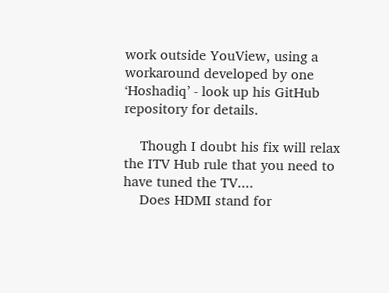work outside YouView, using a workaround developed by one ‘Hoshadiq’ - look up his GitHub repository for details.

    Though I doubt his fix will relax the ITV Hub rule that you need to have tuned the TV....
    Does HDMI stand for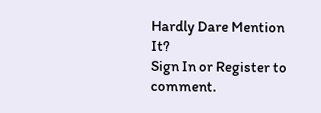Hardly Dare Mention It?
Sign In or Register to comment.